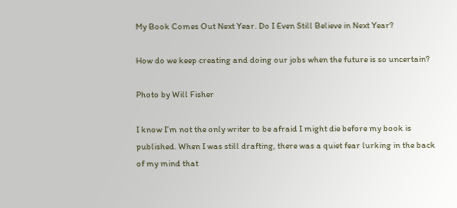My Book Comes Out Next Year. Do I Even Still Believe in Next Year?

How do we keep creating and doing our jobs when the future is so uncertain?

Photo by Will Fisher

I know I’m not the only writer to be afraid I might die before my book is published. When I was still drafting, there was a quiet fear lurking in the back of my mind that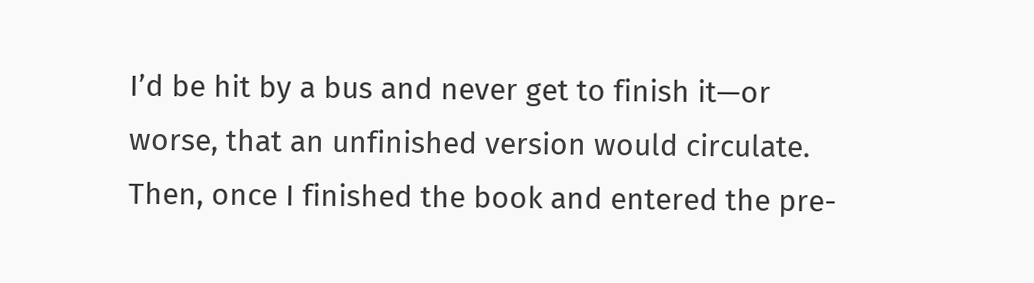I’d be hit by a bus and never get to finish it—or worse, that an unfinished version would circulate. Then, once I finished the book and entered the pre-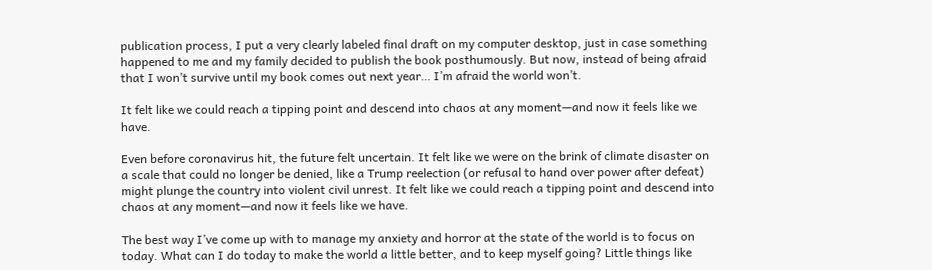publication process, I put a very clearly labeled final draft on my computer desktop, just in case something happened to me and my family decided to publish the book posthumously. But now, instead of being afraid that I won’t survive until my book comes out next year… I’m afraid the world won’t.

It felt like we could reach a tipping point and descend into chaos at any moment—and now it feels like we have.

Even before coronavirus hit, the future felt uncertain. It felt like we were on the brink of climate disaster on a scale that could no longer be denied, like a Trump reelection (or refusal to hand over power after defeat) might plunge the country into violent civil unrest. It felt like we could reach a tipping point and descend into chaos at any moment—and now it feels like we have.

The best way I’ve come up with to manage my anxiety and horror at the state of the world is to focus on today. What can I do today to make the world a little better, and to keep myself going? Little things like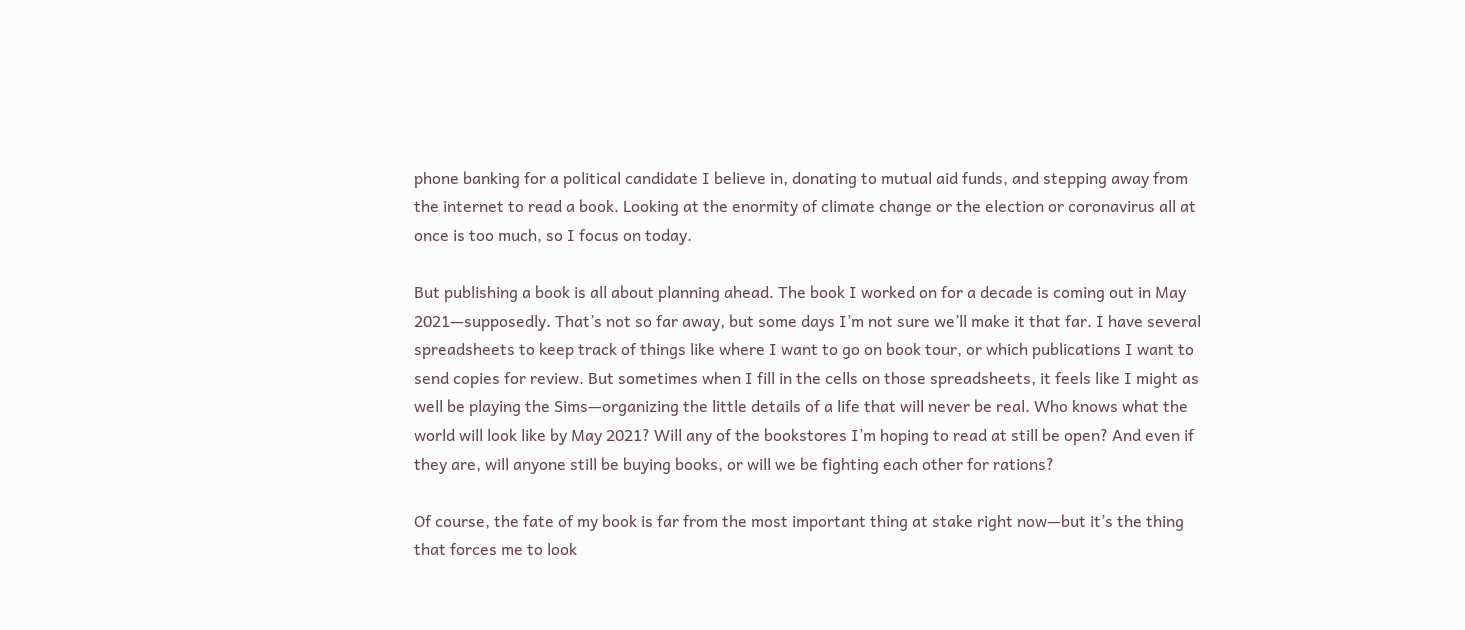phone banking for a political candidate I believe in, donating to mutual aid funds, and stepping away from the internet to read a book. Looking at the enormity of climate change or the election or coronavirus all at once is too much, so I focus on today.

But publishing a book is all about planning ahead. The book I worked on for a decade is coming out in May 2021—supposedly. That’s not so far away, but some days I’m not sure we’ll make it that far. I have several spreadsheets to keep track of things like where I want to go on book tour, or which publications I want to send copies for review. But sometimes when I fill in the cells on those spreadsheets, it feels like I might as well be playing the Sims—organizing the little details of a life that will never be real. Who knows what the world will look like by May 2021? Will any of the bookstores I’m hoping to read at still be open? And even if they are, will anyone still be buying books, or will we be fighting each other for rations?

Of course, the fate of my book is far from the most important thing at stake right now—but it’s the thing that forces me to look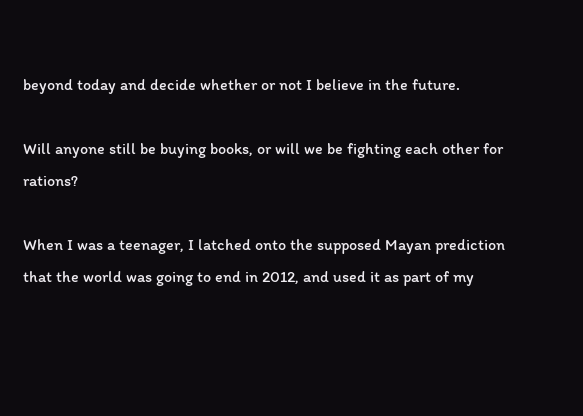beyond today and decide whether or not I believe in the future.

Will anyone still be buying books, or will we be fighting each other for rations?

When I was a teenager, I latched onto the supposed Mayan prediction that the world was going to end in 2012, and used it as part of my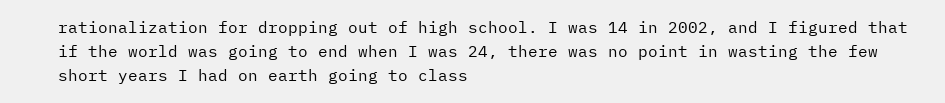rationalization for dropping out of high school. I was 14 in 2002, and I figured that if the world was going to end when I was 24, there was no point in wasting the few short years I had on earth going to class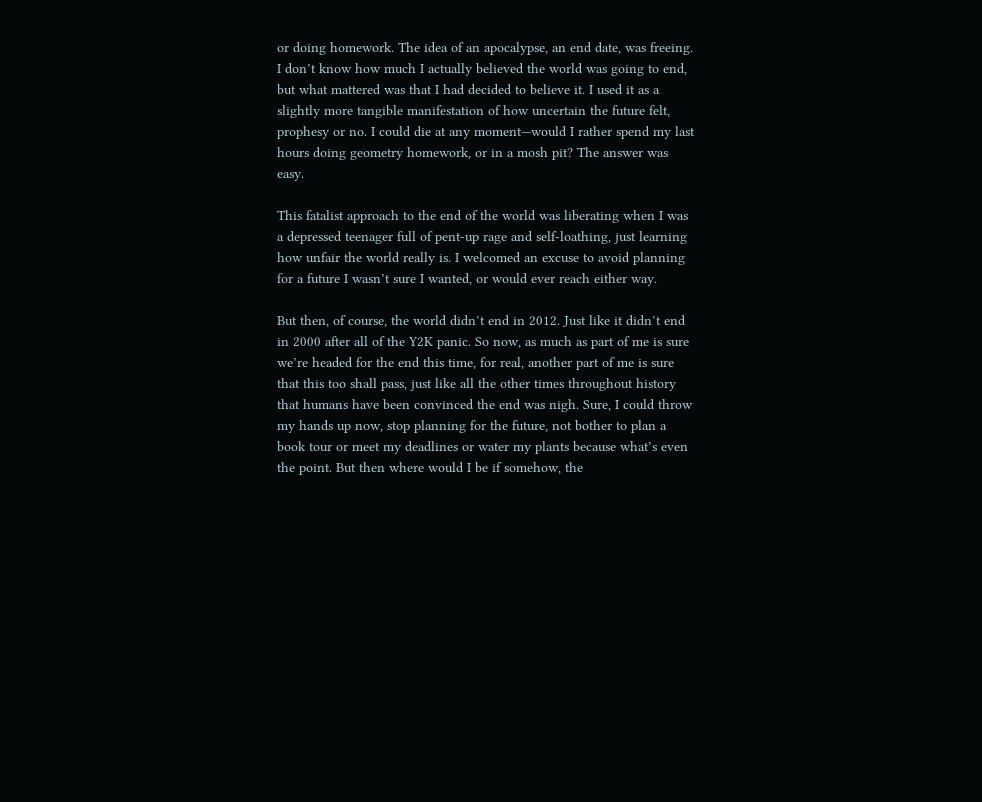or doing homework. The idea of an apocalypse, an end date, was freeing. I don’t know how much I actually believed the world was going to end, but what mattered was that I had decided to believe it. I used it as a slightly more tangible manifestation of how uncertain the future felt, prophesy or no. I could die at any moment—would I rather spend my last hours doing geometry homework, or in a mosh pit? The answer was easy.

This fatalist approach to the end of the world was liberating when I was a depressed teenager full of pent-up rage and self-loathing, just learning how unfair the world really is. I welcomed an excuse to avoid planning for a future I wasn’t sure I wanted, or would ever reach either way.

But then, of course, the world didn’t end in 2012. Just like it didn’t end in 2000 after all of the Y2K panic. So now, as much as part of me is sure we’re headed for the end this time, for real, another part of me is sure that this too shall pass, just like all the other times throughout history that humans have been convinced the end was nigh. Sure, I could throw my hands up now, stop planning for the future, not bother to plan a book tour or meet my deadlines or water my plants because what’s even the point. But then where would I be if somehow, the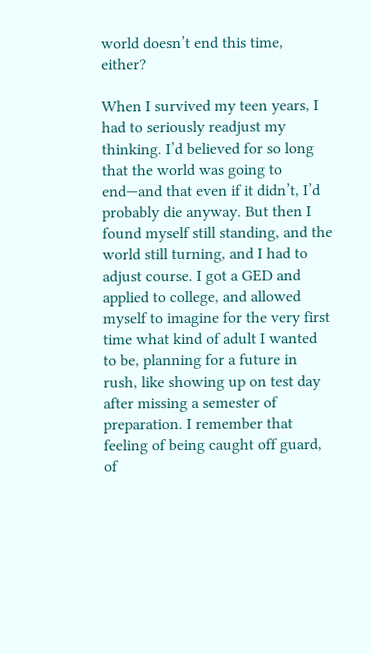world doesn’t end this time, either?

When I survived my teen years, I had to seriously readjust my thinking. I’d believed for so long that the world was going to end—and that even if it didn’t, I’d probably die anyway. But then I found myself still standing, and the world still turning, and I had to adjust course. I got a GED and applied to college, and allowed myself to imagine for the very first time what kind of adult I wanted to be, planning for a future in rush, like showing up on test day after missing a semester of preparation. I remember that feeling of being caught off guard, of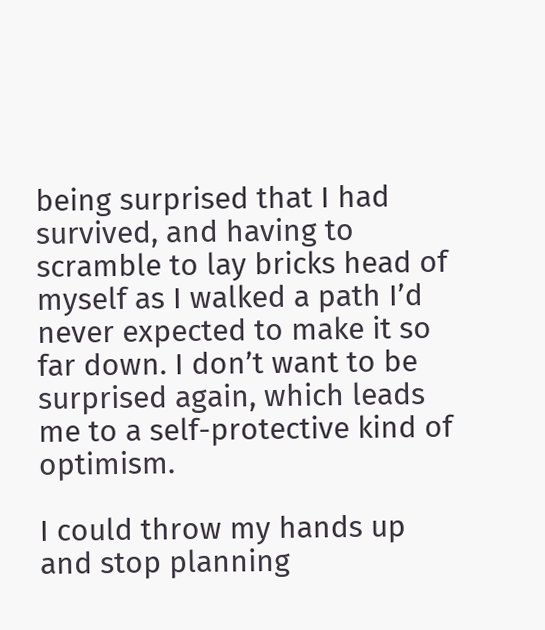being surprised that I had survived, and having to scramble to lay bricks head of myself as I walked a path I’d never expected to make it so far down. I don’t want to be surprised again, which leads me to a self-protective kind of optimism.

I could throw my hands up and stop planning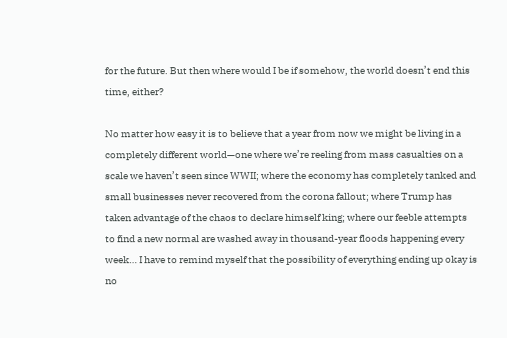for the future. But then where would I be if somehow, the world doesn’t end this time, either?

No matter how easy it is to believe that a year from now we might be living in a completely different world—one where we’re reeling from mass casualties on a scale we haven’t seen since WWII; where the economy has completely tanked and small businesses never recovered from the corona fallout; where Trump has taken advantage of the chaos to declare himself king; where our feeble attempts to find a new normal are washed away in thousand-year floods happening every week… I have to remind myself that the possibility of everything ending up okay is no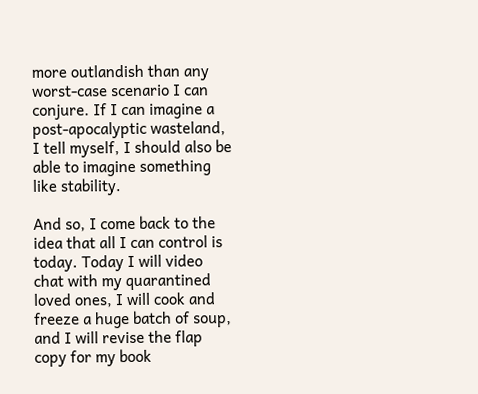more outlandish than any worst-case scenario I can conjure. If I can imagine a post-apocalyptic wasteland, I tell myself, I should also be able to imagine something like stability.

And so, I come back to the idea that all I can control is today. Today I will video chat with my quarantined loved ones, I will cook and freeze a huge batch of soup, and I will revise the flap copy for my book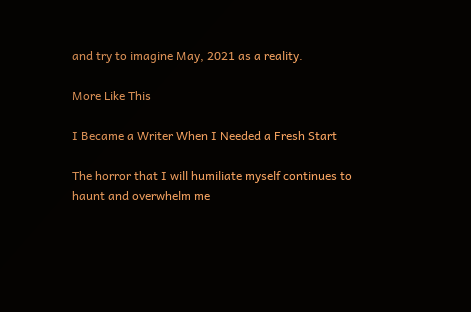and try to imagine May, 2021 as a reality.

More Like This

I Became a Writer When I Needed a Fresh Start

The horror that I will humiliate myself continues to haunt and overwhelm me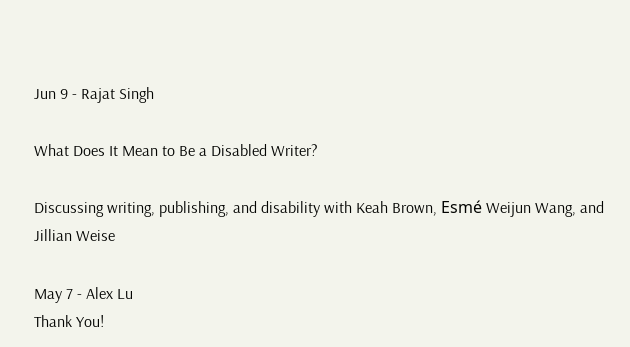Jun 9 - Rajat Singh

What Does It Mean to Be a Disabled Writer?

Discussing writing, publishing, and disability with Keah Brown, Esmé Weijun Wang, and Jillian Weise

May 7 - Alex Lu
Thank You!